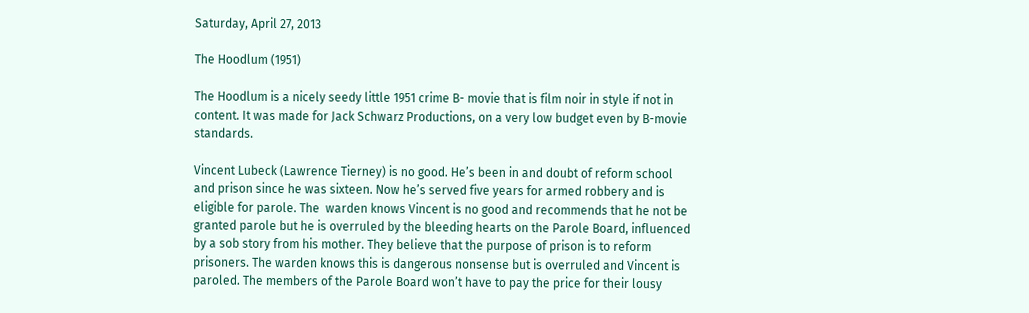Saturday, April 27, 2013

The Hoodlum (1951)

The Hoodlum is a nicely seedy little 1951 crime B- movie that is film noir in style if not in content. It was made for Jack Schwarz Productions, on a very low budget even by B-movie standards.

Vincent Lubeck (Lawrence Tierney) is no good. He’s been in and doubt of reform school and prison since he was sixteen. Now he’s served five years for armed robbery and is eligible for parole. The  warden knows Vincent is no good and recommends that he not be granted parole but he is overruled by the bleeding hearts on the Parole Board, influenced by a sob story from his mother. They believe that the purpose of prison is to reform prisoners. The warden knows this is dangerous nonsense but is overruled and Vincent is paroled. The members of the Parole Board won’t have to pay the price for their lousy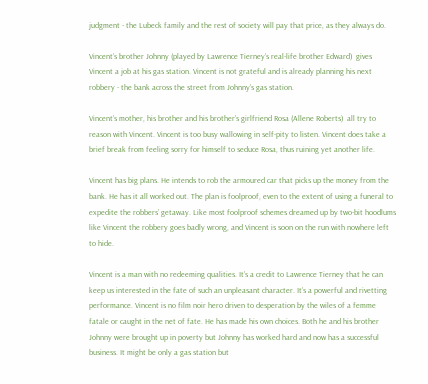judgment - the Lubeck family and the rest of society will pay that price, as they always do.

Vincent’s brother Johnny (played by Lawrence Tierney’s real-life brother Edward)  gives Vincent a job at his gas station. Vincent is not grateful and is already planning his next robbery - the bank across the street from Johnny’s gas station.

Vincent’s mother, his brother and his brother’s girlfriend Rosa (Allene Roberts)  all try to reason with Vincent. Vincent is too busy wallowing in self-pity to listen. Vincent does take a brief break from feeling sorry for himself to seduce Rosa, thus ruining yet another life.

Vincent has big plans. He intends to rob the armoured car that picks up the money from the bank. He has it all worked out. The plan is foolproof, even to the extent of using a funeral to expedite the robbers’ getaway. Like most foolproof schemes dreamed up by two-bit hoodlums like Vincent the robbery goes badly wrong, and Vincent is soon on the run with nowhere left to hide.

Vincent is a man with no redeeming qualities. It’s a credit to Lawrence Tierney that he can keep us interested in the fate of such an unpleasant character. It’s a powerful and rivetting performance. Vincent is no film noir hero driven to desperation by the wiles of a femme fatale or caught in the net of fate. He has made his own choices. Both he and his brother Johnny were brought up in poverty but Johnny has worked hard and now has a successful business. It might be only a gas station but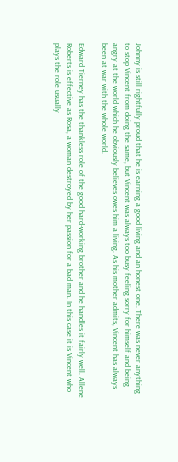Johnny is still rightfully proud that he is earning a good living and an honest one. There was never anything to stop Vincent from doing the same, but Vincent was always too busy feeling sorry for himself and being angry at the world which he obviously believes owes him a living. As his mother admits, Vincent has always been at war with the whole world.

Edward Tierney has the thankless role of the good hard-working brother and he handles it fairly well. Allene Roberts is effective as Rosa, a woman destroyed by her passion for a bad man. In this case it is Vincent who plays the role usually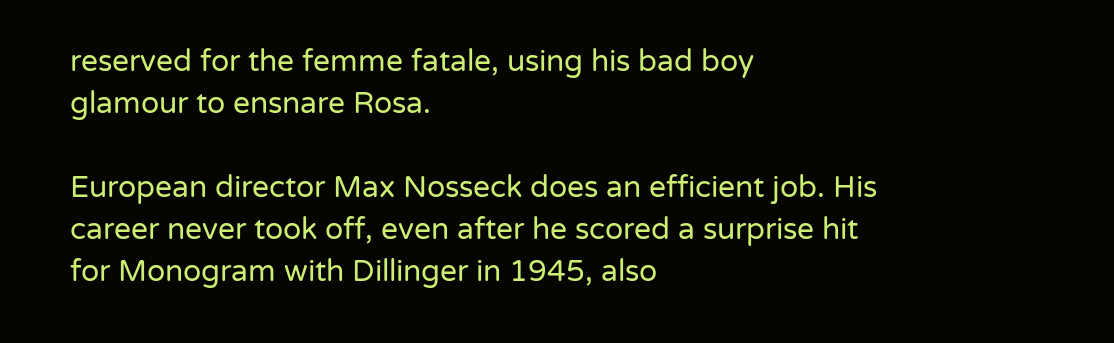reserved for the femme fatale, using his bad boy glamour to ensnare Rosa.

European director Max Nosseck does an efficient job. His career never took off, even after he scored a surprise hit for Monogram with Dillinger in 1945, also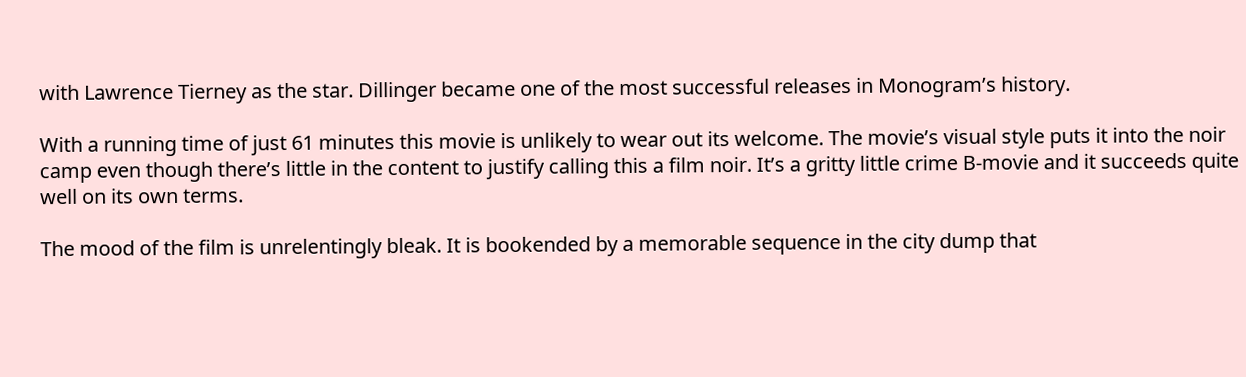with Lawrence Tierney as the star. Dillinger became one of the most successful releases in Monogram’s history.

With a running time of just 61 minutes this movie is unlikely to wear out its welcome. The movie’s visual style puts it into the noir camp even though there’s little in the content to justify calling this a film noir. It’s a gritty little crime B-movie and it succeeds quite well on its own terms.

The mood of the film is unrelentingly bleak. It is bookended by a memorable sequence in the city dump that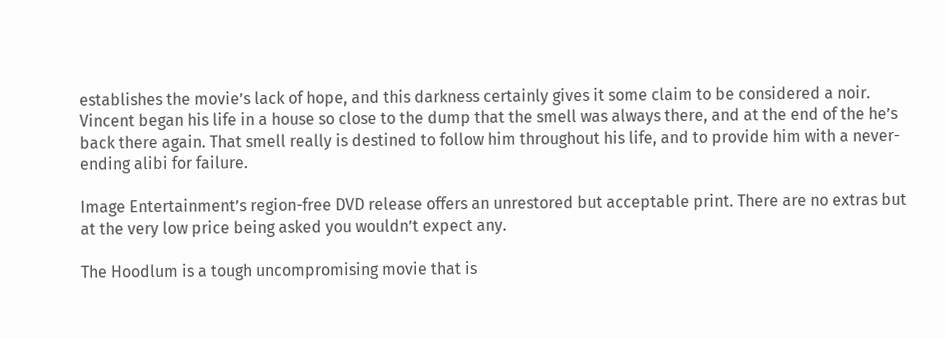establishes the movie’s lack of hope, and this darkness certainly gives it some claim to be considered a noir. Vincent began his life in a house so close to the dump that the smell was always there, and at the end of the he’s back there again. That smell really is destined to follow him throughout his life, and to provide him with a never-ending alibi for failure.

Image Entertainment’s region-free DVD release offers an unrestored but acceptable print. There are no extras but at the very low price being asked you wouldn’t expect any.

The Hoodlum is a tough uncompromising movie that is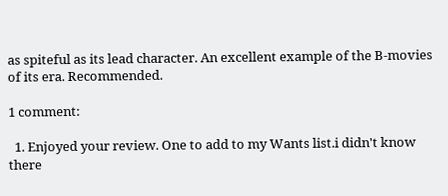as spiteful as its lead character. An excellent example of the B-movies of its era. Recommended.

1 comment:

  1. Enjoyed your review. One to add to my Wants list.i didn't know there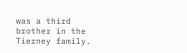was a third brother in the Tierney family.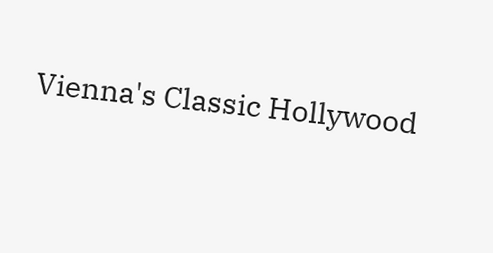Vienna's Classic Hollywood